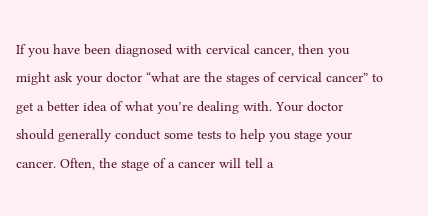If you have been diagnosed with cervical cancer, then you might ask your doctor “what are the stages of cervical cancer” to get a better idea of what you’re dealing with. Your doctor should generally conduct some tests to help you stage your cancer. Often, the stage of a cancer will tell a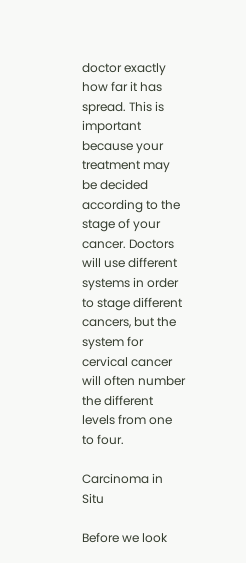doctor exactly how far it has spread. This is important because your treatment may be decided according to the stage of your cancer. Doctors will use different systems in order to stage different cancers, but the system for cervical cancer will often number the different levels from one to four.

Carcinoma in Situ

Before we look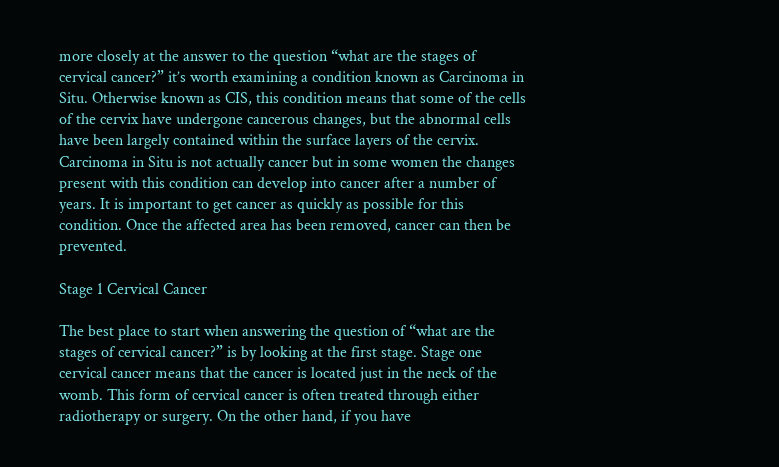more closely at the answer to the question “what are the stages of cervical cancer?” it’s worth examining a condition known as Carcinoma in Situ. Otherwise known as CIS, this condition means that some of the cells of the cervix have undergone cancerous changes, but the abnormal cells have been largely contained within the surface layers of the cervix. Carcinoma in Situ is not actually cancer but in some women the changes present with this condition can develop into cancer after a number of years. It is important to get cancer as quickly as possible for this condition. Once the affected area has been removed, cancer can then be prevented.

Stage 1 Cervical Cancer

The best place to start when answering the question of “what are the stages of cervical cancer?” is by looking at the first stage. Stage one cervical cancer means that the cancer is located just in the neck of the womb. This form of cervical cancer is often treated through either radiotherapy or surgery. On the other hand, if you have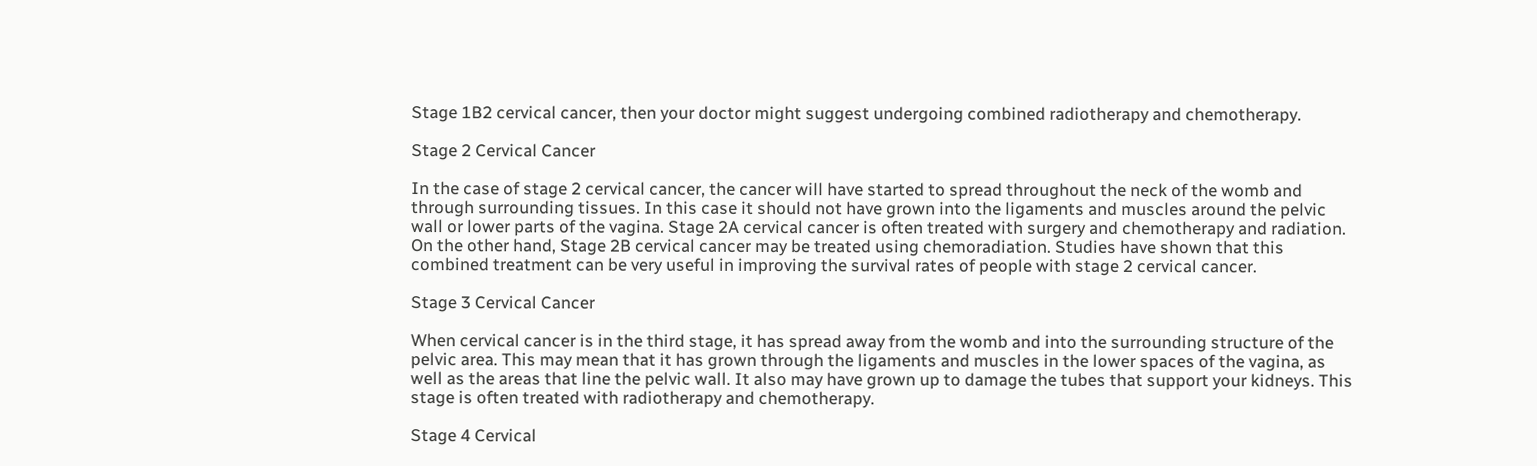Stage 1B2 cervical cancer, then your doctor might suggest undergoing combined radiotherapy and chemotherapy.

Stage 2 Cervical Cancer

In the case of stage 2 cervical cancer, the cancer will have started to spread throughout the neck of the womb and through surrounding tissues. In this case it should not have grown into the ligaments and muscles around the pelvic wall or lower parts of the vagina. Stage 2A cervical cancer is often treated with surgery and chemotherapy and radiation. On the other hand, Stage 2B cervical cancer may be treated using chemoradiation. Studies have shown that this combined treatment can be very useful in improving the survival rates of people with stage 2 cervical cancer.

Stage 3 Cervical Cancer

When cervical cancer is in the third stage, it has spread away from the womb and into the surrounding structure of the pelvic area. This may mean that it has grown through the ligaments and muscles in the lower spaces of the vagina, as well as the areas that line the pelvic wall. It also may have grown up to damage the tubes that support your kidneys. This stage is often treated with radiotherapy and chemotherapy.

Stage 4 Cervical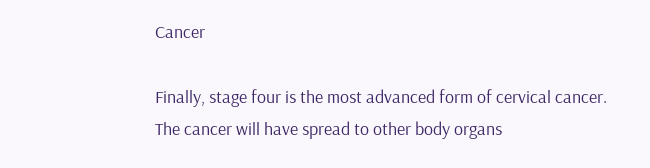Cancer

Finally, stage four is the most advanced form of cervical cancer. The cancer will have spread to other body organs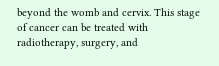beyond the womb and cervix. This stage of cancer can be treated with radiotherapy, surgery, and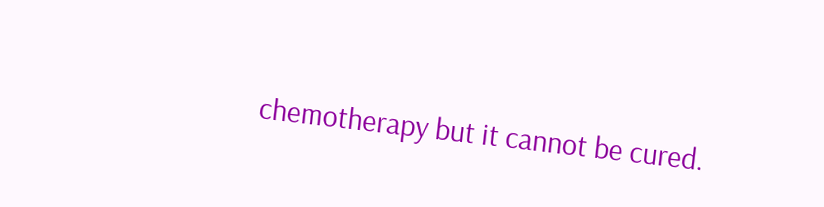chemotherapy but it cannot be cured.